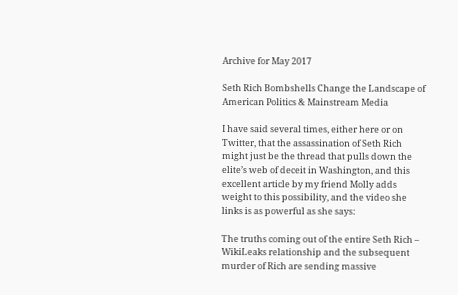Archive for May 2017

Seth Rich Bombshells Change the Landscape of American Politics & Mainstream Media

I have said several times, either here or on Twitter, that the assassination of Seth Rich might just be the thread that pulls down the elite’s web of deceit in Washington, and this excellent article by my friend Molly adds weight to this possibility, and the video she links is as powerful as she says:

The truths coming out of the entire Seth Rich – WikiLeaks relationship and the subsequent murder of Rich are sending massive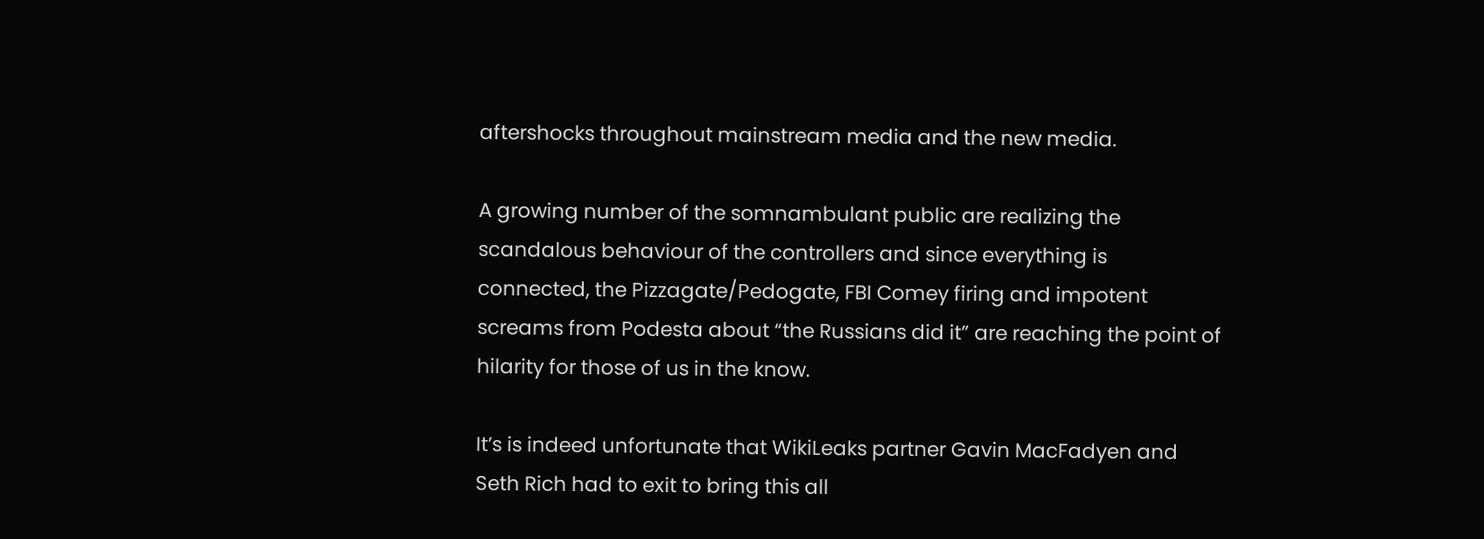aftershocks throughout mainstream media and the new media.

A growing number of the somnambulant public are realizing the scandalous behaviour of the controllers and since everything is connected, the Pizzagate/Pedogate, FBI Comey firing and impotent screams from Podesta about “the Russians did it” are reaching the point of hilarity for those of us in the know.

It’s is indeed unfortunate that WikiLeaks partner Gavin MacFadyen and Seth Rich had to exit to bring this all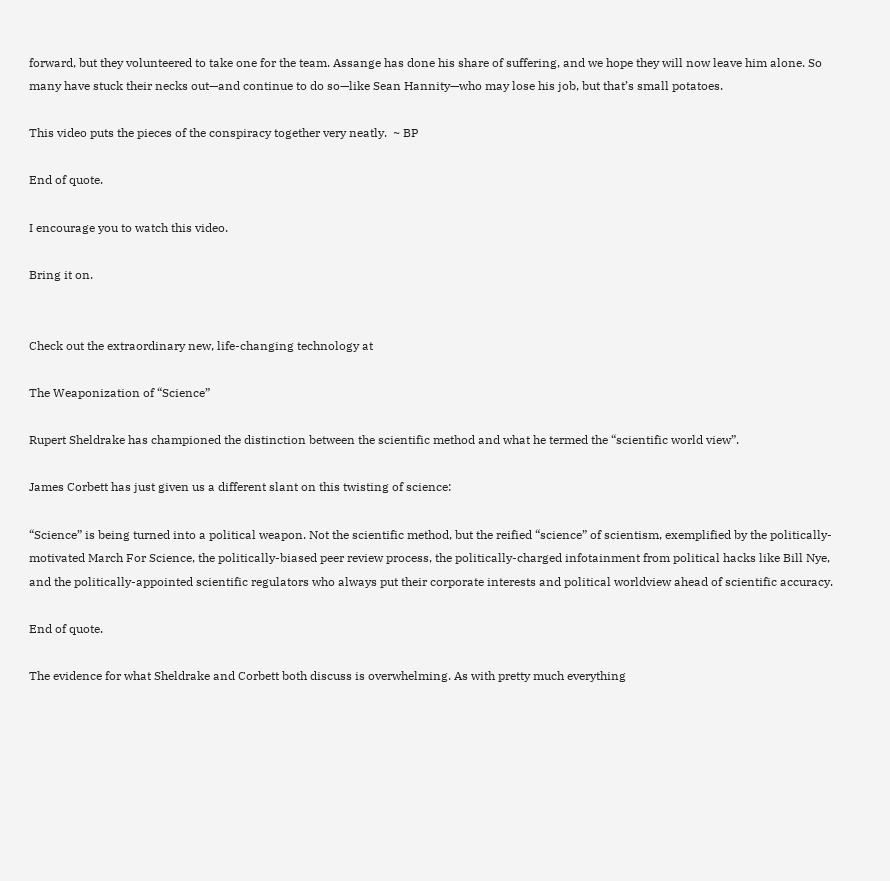forward, but they volunteered to take one for the team. Assange has done his share of suffering, and we hope they will now leave him alone. So many have stuck their necks out—and continue to do so—like Sean Hannity—who may lose his job, but that’s small potatoes.

This video puts the pieces of the conspiracy together very neatly.  ~ BP

End of quote.

I encourage you to watch this video.

Bring it on.


Check out the extraordinary new, life-changing technology at

The Weaponization of “Science”

Rupert Sheldrake has championed the distinction between the scientific method and what he termed the “scientific world view”.

James Corbett has just given us a different slant on this twisting of science:

“Science” is being turned into a political weapon. Not the scientific method, but the reified “science” of scientism, exemplified by the politically-motivated March For Science, the politically-biased peer review process, the politically-charged infotainment from political hacks like Bill Nye, and the politically-appointed scientific regulators who always put their corporate interests and political worldview ahead of scientific accuracy.

End of quote.

The evidence for what Sheldrake and Corbett both discuss is overwhelming. As with pretty much everything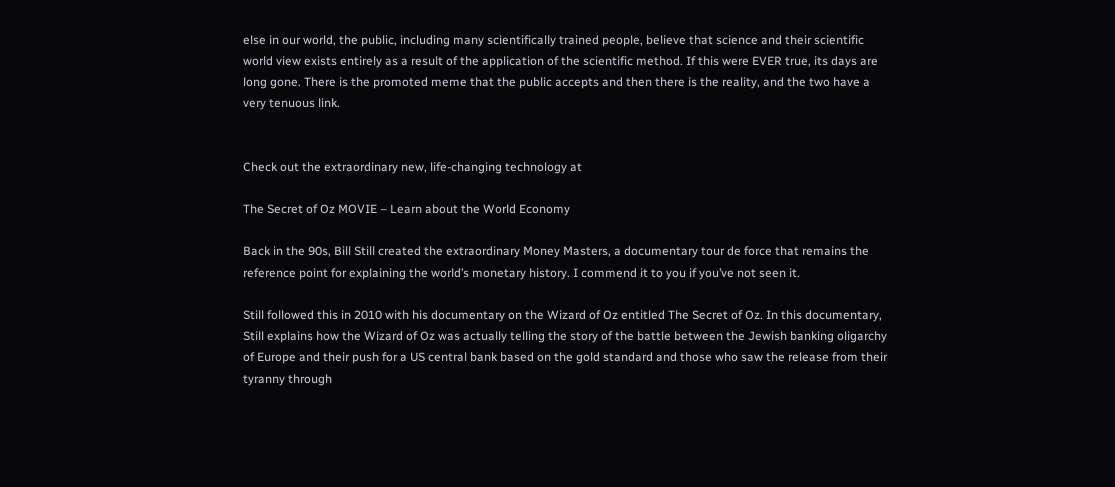else in our world, the public, including many scientifically trained people, believe that science and their scientific world view exists entirely as a result of the application of the scientific method. If this were EVER true, its days are long gone. There is the promoted meme that the public accepts and then there is the reality, and the two have a very tenuous link.


Check out the extraordinary new, life-changing technology at

The Secret of Oz MOVIE – Learn about the World Economy

Back in the 90s, Bill Still created the extraordinary Money Masters, a documentary tour de force that remains the reference point for explaining the world’s monetary history. I commend it to you if you’ve not seen it.

Still followed this in 2010 with his documentary on the Wizard of Oz entitled The Secret of Oz. In this documentary, Still explains how the Wizard of Oz was actually telling the story of the battle between the Jewish banking oligarchy of Europe and their push for a US central bank based on the gold standard and those who saw the release from their tyranny through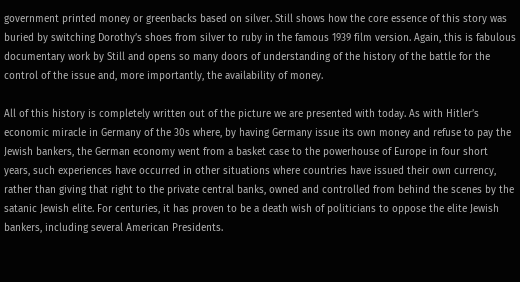government printed money or greenbacks based on silver. Still shows how the core essence of this story was buried by switching Dorothy’s shoes from silver to ruby in the famous 1939 film version. Again, this is fabulous documentary work by Still and opens so many doors of understanding of the history of the battle for the control of the issue and, more importantly, the availability of money.

All of this history is completely written out of the picture we are presented with today. As with Hitler’s economic miracle in Germany of the 30s where, by having Germany issue its own money and refuse to pay the Jewish bankers, the German economy went from a basket case to the powerhouse of Europe in four short years, such experiences have occurred in other situations where countries have issued their own currency, rather than giving that right to the private central banks, owned and controlled from behind the scenes by the satanic Jewish elite. For centuries, it has proven to be a death wish of politicians to oppose the elite Jewish bankers, including several American Presidents.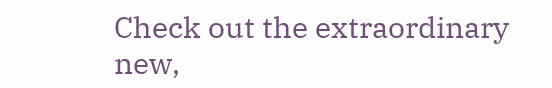Check out the extraordinary new,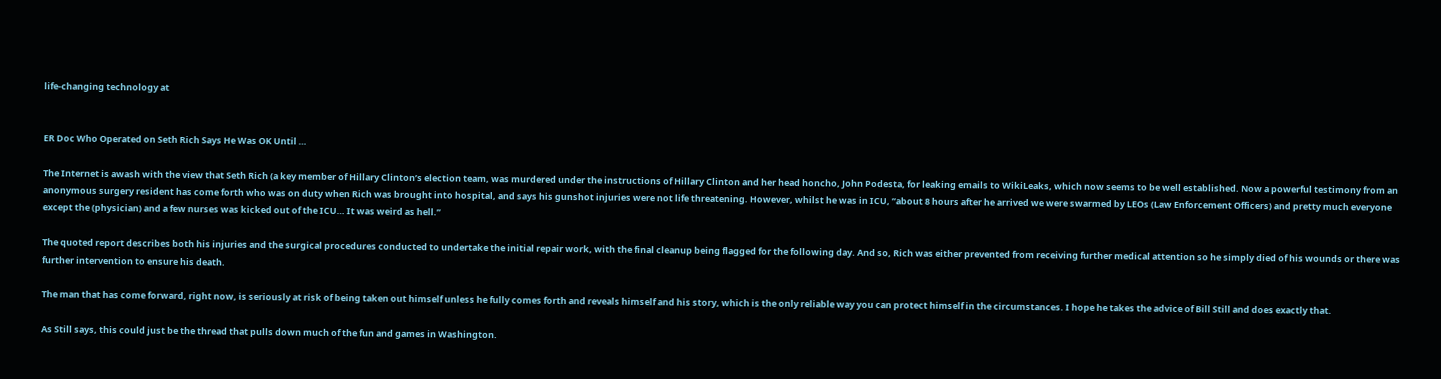life-changing technology at


ER Doc Who Operated on Seth Rich Says He Was OK Until …

The Internet is awash with the view that Seth Rich (a key member of Hillary Clinton’s election team, was murdered under the instructions of Hillary Clinton and her head honcho, John Podesta, for leaking emails to WikiLeaks, which now seems to be well established. Now a powerful testimony from an anonymous surgery resident has come forth who was on duty when Rich was brought into hospital, and says his gunshot injuries were not life threatening. However, whilst he was in ICU, ”about 8 hours after he arrived we were swarmed by LEOs (Law Enforcement Officers) and pretty much everyone except the (physician) and a few nurses was kicked out of the ICU… It was weird as hell.”

The quoted report describes both his injuries and the surgical procedures conducted to undertake the initial repair work, with the final cleanup being flagged for the following day. And so, Rich was either prevented from receiving further medical attention so he simply died of his wounds or there was further intervention to ensure his death.

The man that has come forward, right now, is seriously at risk of being taken out himself unless he fully comes forth and reveals himself and his story, which is the only reliable way you can protect himself in the circumstances. I hope he takes the advice of Bill Still and does exactly that.

As Still says, this could just be the thread that pulls down much of the fun and games in Washington.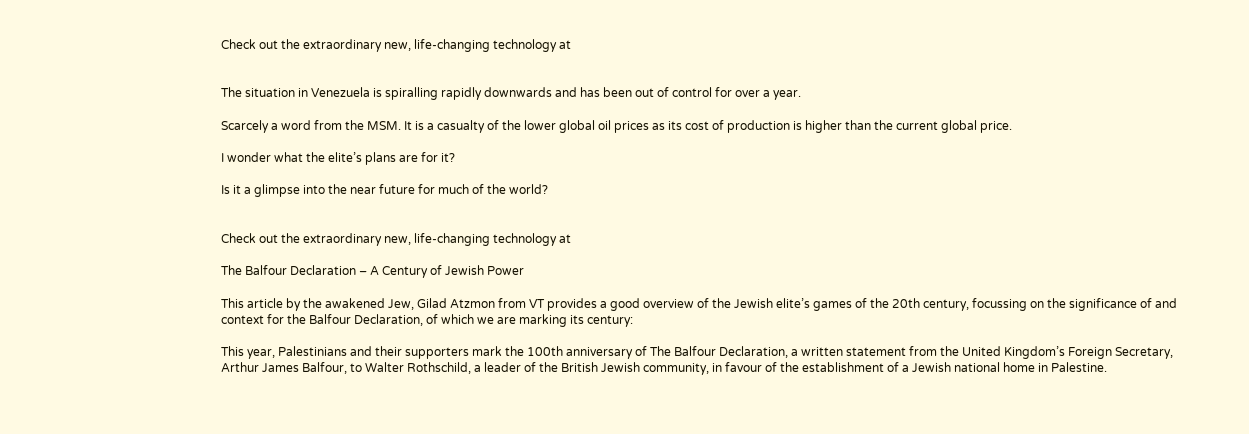Check out the extraordinary new, life-changing technology at


The situation in Venezuela is spiralling rapidly downwards and has been out of control for over a year.

Scarcely a word from the MSM. It is a casualty of the lower global oil prices as its cost of production is higher than the current global price.

I wonder what the elite’s plans are for it?

Is it a glimpse into the near future for much of the world?


Check out the extraordinary new, life-changing technology at

The Balfour Declaration – A Century of Jewish Power

This article by the awakened Jew, Gilad Atzmon from VT provides a good overview of the Jewish elite’s games of the 20th century, focussing on the significance of and context for the Balfour Declaration, of which we are marking its century:

This year, Palestinians and their supporters mark the 100th anniversary of The Balfour Declaration, a written statement from the United Kingdom’s Foreign Secretary, Arthur James Balfour, to Walter Rothschild, a leader of the British Jewish community, in favour of the establishment of a Jewish national home in Palestine.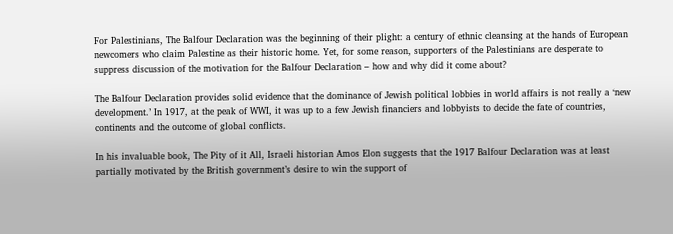For Palestinians, The Balfour Declaration was the beginning of their plight: a century of ethnic cleansing at the hands of European newcomers who claim Palestine as their historic home. Yet, for some reason, supporters of the Palestinians are desperate to suppress discussion of the motivation for the Balfour Declaration – how and why did it come about?

The Balfour Declaration provides solid evidence that the dominance of Jewish political lobbies in world affairs is not really a ‘new development.’ In 1917, at the peak of WWI, it was up to a few Jewish financiers and lobbyists to decide the fate of countries, continents and the outcome of global conflicts.

In his invaluable book, The Pity of it All, Israeli historian Amos Elon suggests that the 1917 Balfour Declaration was at least partially motivated by the British government’s desire to win the support of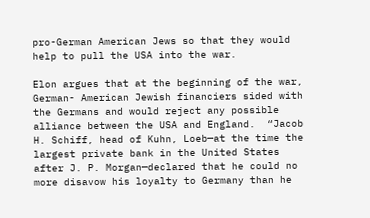pro-German American Jews so that they would help to pull the USA into the war.

Elon argues that at the beginning of the war, German- American Jewish financiers sided with the Germans and would reject any possible alliance between the USA and England.  “Jacob H. Schiff, head of Kuhn, Loeb—at the time the largest private bank in the United States after J. P. Morgan—declared that he could no more disavow his loyalty to Germany than he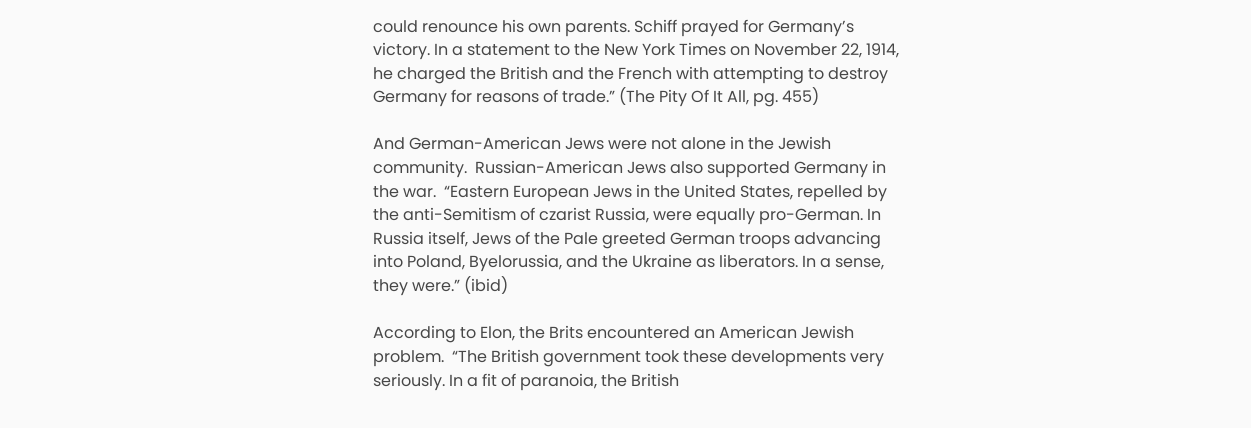could renounce his own parents. Schiff prayed for Germany’s victory. In a statement to the New York Times on November 22, 1914, he charged the British and the French with attempting to destroy Germany for reasons of trade.” (The Pity Of It All, pg. 455)

And German-American Jews were not alone in the Jewish community.  Russian-American Jews also supported Germany in the war.  “Eastern European Jews in the United States, repelled by the anti-Semitism of czarist Russia, were equally pro-German. In Russia itself, Jews of the Pale greeted German troops advancing into Poland, Byelorussia, and the Ukraine as liberators. In a sense, they were.” (ibid)

According to Elon, the Brits encountered an American Jewish problem.  “The British government took these developments very seriously. In a fit of paranoia, the British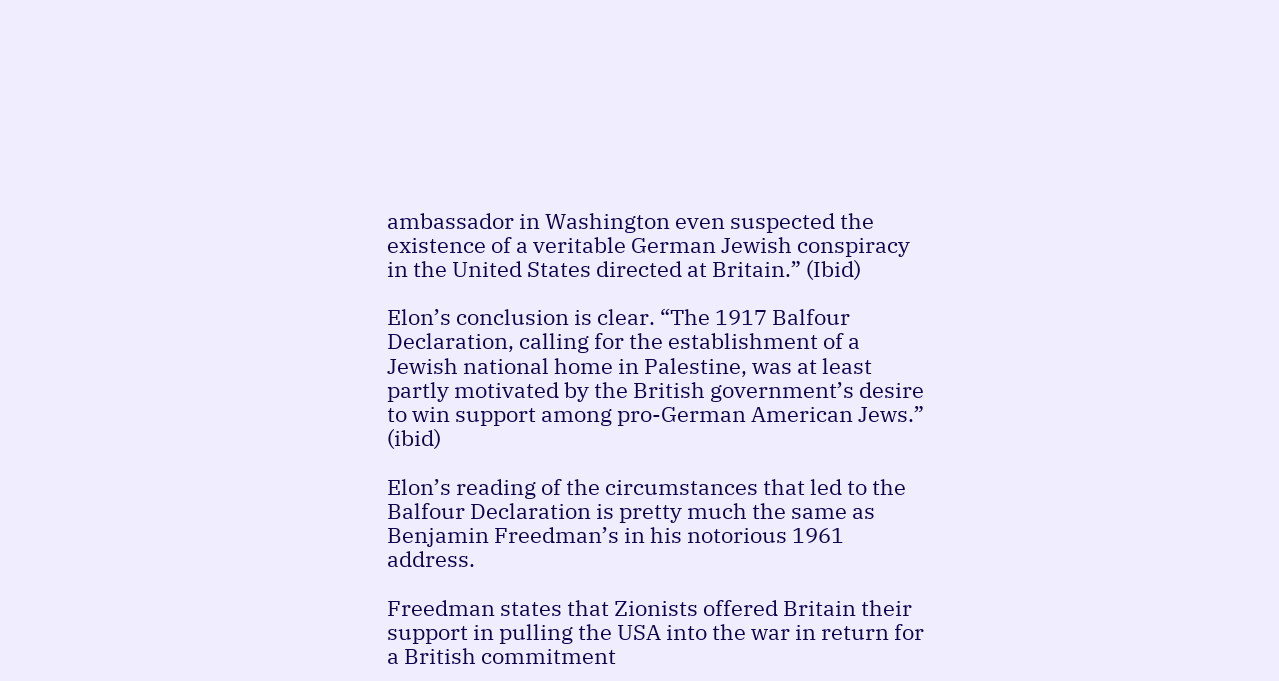ambassador in Washington even suspected the existence of a veritable German Jewish conspiracy in the United States directed at Britain.” (Ibid)

Elon’s conclusion is clear. “The 1917 Balfour Declaration, calling for the establishment of a Jewish national home in Palestine, was at least partly motivated by the British government’s desire to win support among pro-German American Jews.” (ibid)

Elon’s reading of the circumstances that led to the Balfour Declaration is pretty much the same as Benjamin Freedman’s in his notorious 1961 address.

Freedman states that Zionists offered Britain their support in pulling the USA into the war in return for a British commitment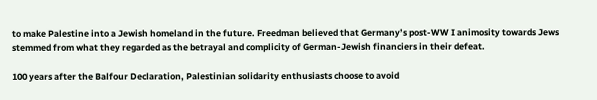to make Palestine into a Jewish homeland in the future. Freedman believed that Germany’s post-WW I animosity towards Jews stemmed from what they regarded as the betrayal and complicity of German-Jewish financiers in their defeat.

100 years after the Balfour Declaration, Palestinian solidarity enthusiasts choose to avoid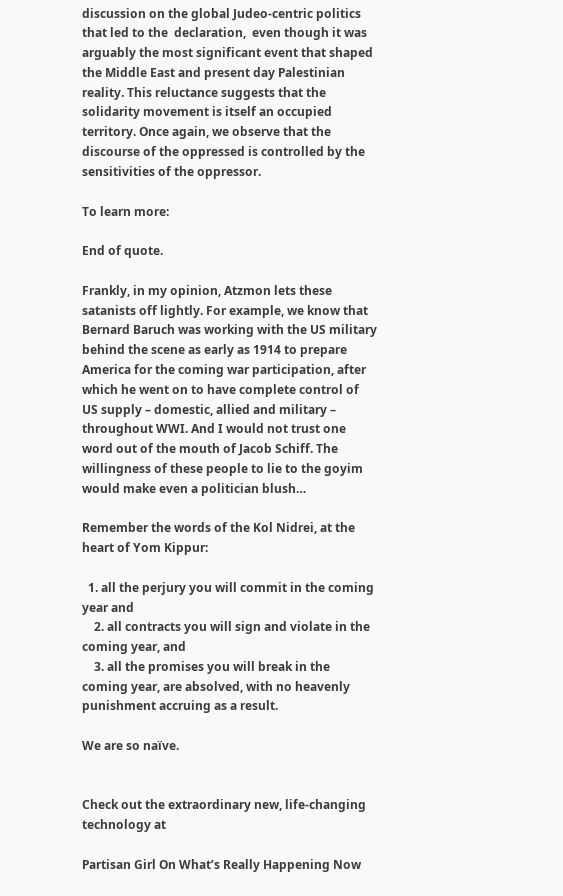discussion on the global Judeo-centric politics that led to the  declaration,  even though it was arguably the most significant event that shaped the Middle East and present day Palestinian reality. This reluctance suggests that the solidarity movement is itself an occupied territory. Once again, we observe that the discourse of the oppressed is controlled by the sensitivities of the oppressor.

To learn more:

End of quote.

Frankly, in my opinion, Atzmon lets these satanists off lightly. For example, we know that Bernard Baruch was working with the US military behind the scene as early as 1914 to prepare America for the coming war participation, after which he went on to have complete control of US supply – domestic, allied and military – throughout WWI. And I would not trust one word out of the mouth of Jacob Schiff. The willingness of these people to lie to the goyim would make even a politician blush…

Remember the words of the Kol Nidrei, at the heart of Yom Kippur:

  1. all the perjury you will commit in the coming year and
    2. all contracts you will sign and violate in the coming year, and
    3. all the promises you will break in the coming year, are absolved, with no heavenly punishment accruing as a result.

We are so naïve.


Check out the extraordinary new, life-changing technology at

Partisan Girl On What’s Really Happening Now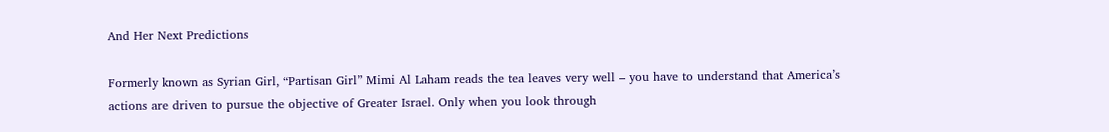And Her Next Predictions

Formerly known as Syrian Girl, “Partisan Girl” Mimi Al Laham reads the tea leaves very well – you have to understand that America’s actions are driven to pursue the objective of Greater Israel. Only when you look through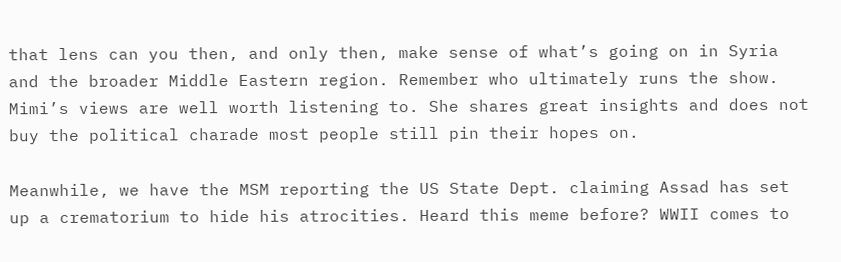that lens can you then, and only then, make sense of what’s going on in Syria and the broader Middle Eastern region. Remember who ultimately runs the show. Mimi’s views are well worth listening to. She shares great insights and does not buy the political charade most people still pin their hopes on.

Meanwhile, we have the MSM reporting the US State Dept. claiming Assad has set up a crematorium to hide his atrocities. Heard this meme before? WWII comes to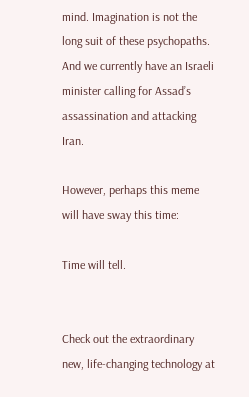mind. Imagination is not the long suit of these psychopaths. And we currently have an Israeli minister calling for Assad’s assassination and attacking Iran.

However, perhaps this meme will have sway this time:

Time will tell.


Check out the extraordinary new, life-changing technology at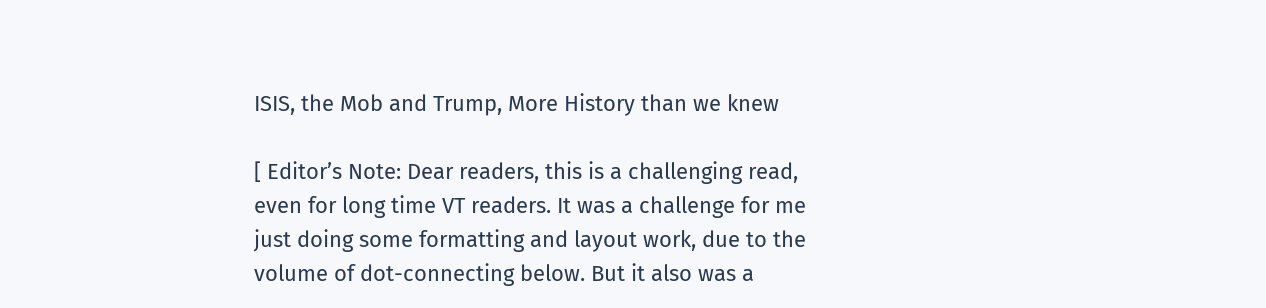ISIS, the Mob and Trump, More History than we knew

[ Editor’s Note: Dear readers, this is a challenging read, even for long time VT readers. It was a challenge for me just doing some formatting and layout work, due to the volume of dot-connecting below. But it also was a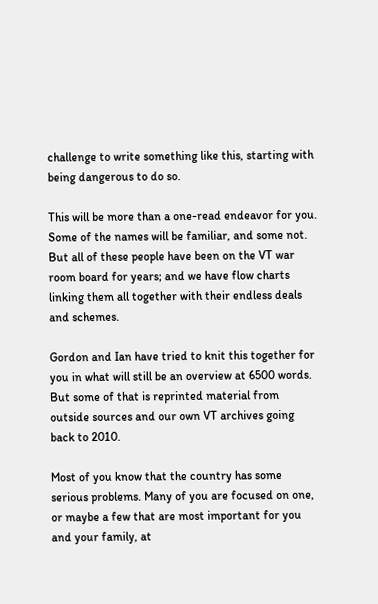challenge to write something like this, starting with being dangerous to do so.

This will be more than a one-read endeavor for you. Some of the names will be familiar, and some not. But all of these people have been on the VT war room board for years; and we have flow charts linking them all together with their endless deals and schemes.

Gordon and Ian have tried to knit this together for you in what will still be an overview at 6500 words. But some of that is reprinted material from outside sources and our own VT archives going back to 2010.

Most of you know that the country has some serious problems. Many of you are focused on one, or maybe a few that are most important for you and your family, at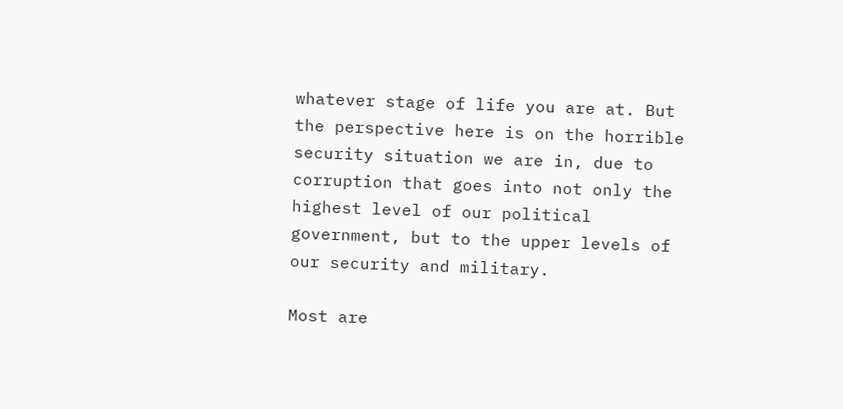whatever stage of life you are at. But the perspective here is on the horrible security situation we are in, due to corruption that goes into not only the highest level of our political government, but to the upper levels of our security and military.

Most are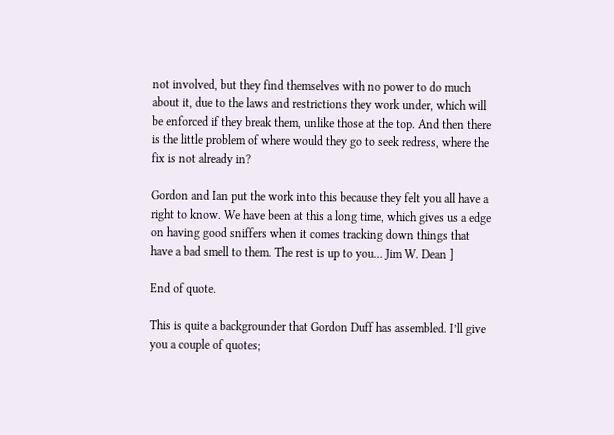not involved, but they find themselves with no power to do much about it, due to the laws and restrictions they work under, which will be enforced if they break them, unlike those at the top. And then there is the little problem of where would they go to seek redress, where the fix is not already in?

Gordon and Ian put the work into this because they felt you all have a right to know. We have been at this a long time, which gives us a edge on having good sniffers when it comes tracking down things that have a bad smell to them. The rest is up to you… Jim W. Dean ]

End of quote.

This is quite a backgrounder that Gordon Duff has assembled. I’ll give you a couple of quotes;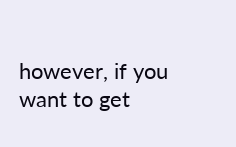however, if you want to get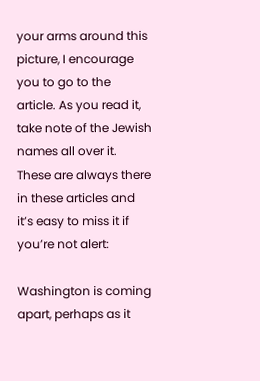your arms around this picture, I encourage you to go to the article. As you read it, take note of the Jewish names all over it. These are always there in these articles and it’s easy to miss it if you’re not alert:

Washington is coming apart, perhaps as it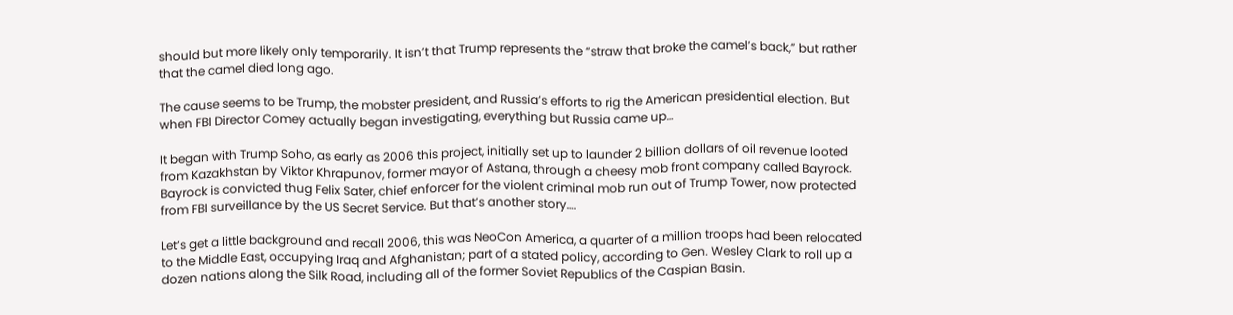should but more likely only temporarily. It isn’t that Trump represents the “straw that broke the camel’s back,” but rather that the camel died long ago.

The cause seems to be Trump, the mobster president, and Russia’s efforts to rig the American presidential election. But when FBI Director Comey actually began investigating, everything but Russia came up…

It began with Trump Soho, as early as 2006 this project, initially set up to launder 2 billion dollars of oil revenue looted from Kazakhstan by Viktor Khrapunov, former mayor of Astana, through a cheesy mob front company called Bayrock. Bayrock is convicted thug Felix Sater, chief enforcer for the violent criminal mob run out of Trump Tower, now protected from FBI surveillance by the US Secret Service. But that’s another story….

Let’s get a little background and recall 2006, this was NeoCon America, a quarter of a million troops had been relocated to the Middle East, occupying Iraq and Afghanistan; part of a stated policy, according to Gen. Wesley Clark to roll up a dozen nations along the Silk Road, including all of the former Soviet Republics of the Caspian Basin.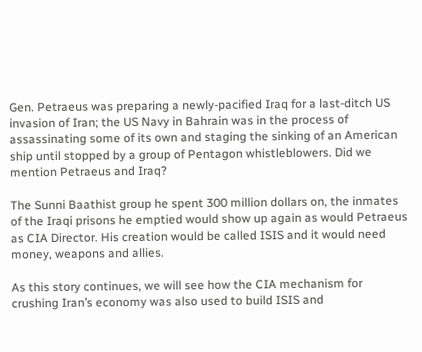Gen. Petraeus was preparing a newly-pacified Iraq for a last-ditch US invasion of Iran; the US Navy in Bahrain was in the process of assassinating some of its own and staging the sinking of an American ship until stopped by a group of Pentagon whistleblowers. Did we mention Petraeus and Iraq?

The Sunni Baathist group he spent 300 million dollars on, the inmates of the Iraqi prisons he emptied would show up again as would Petraeus as CIA Director. His creation would be called ISIS and it would need money, weapons and allies.

As this story continues, we will see how the CIA mechanism for crushing Iran’s economy was also used to build ISIS and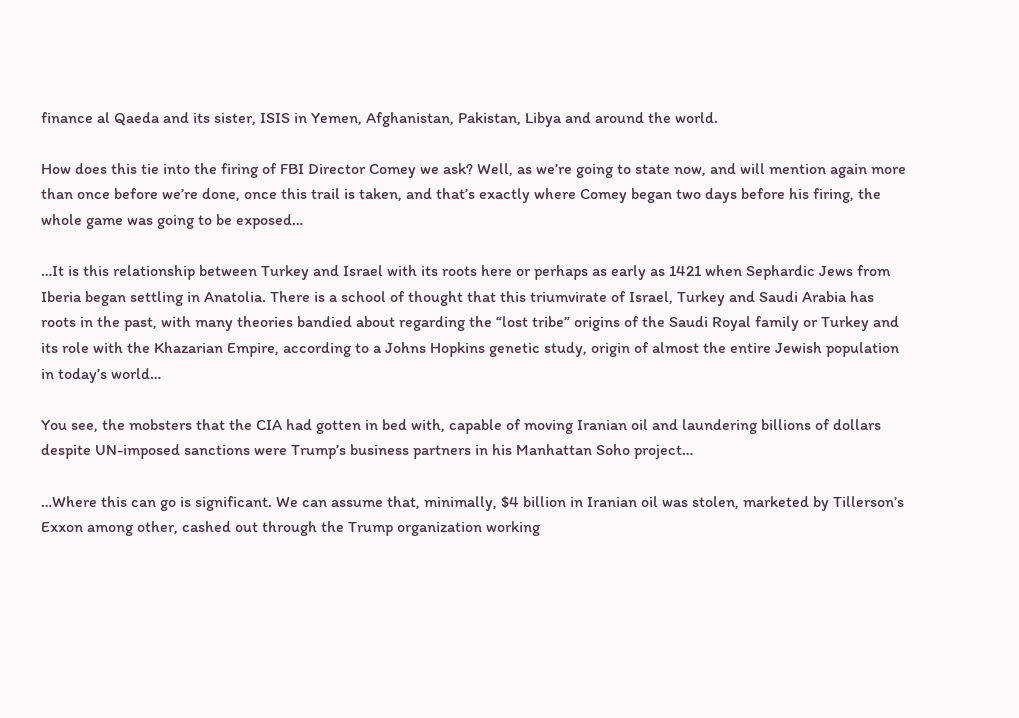finance al Qaeda and its sister, ISIS in Yemen, Afghanistan, Pakistan, Libya and around the world.

How does this tie into the firing of FBI Director Comey we ask? Well, as we’re going to state now, and will mention again more than once before we’re done, once this trail is taken, and that’s exactly where Comey began two days before his firing, the whole game was going to be exposed…

…It is this relationship between Turkey and Israel with its roots here or perhaps as early as 1421 when Sephardic Jews from Iberia began settling in Anatolia. There is a school of thought that this triumvirate of Israel, Turkey and Saudi Arabia has roots in the past, with many theories bandied about regarding the “lost tribe” origins of the Saudi Royal family or Turkey and its role with the Khazarian Empire, according to a Johns Hopkins genetic study, origin of almost the entire Jewish population in today’s world…

You see, the mobsters that the CIA had gotten in bed with, capable of moving Iranian oil and laundering billions of dollars despite UN-imposed sanctions were Trump’s business partners in his Manhattan Soho project…

…Where this can go is significant. We can assume that, minimally, $4 billion in Iranian oil was stolen, marketed by Tillerson’s Exxon among other, cashed out through the Trump organization working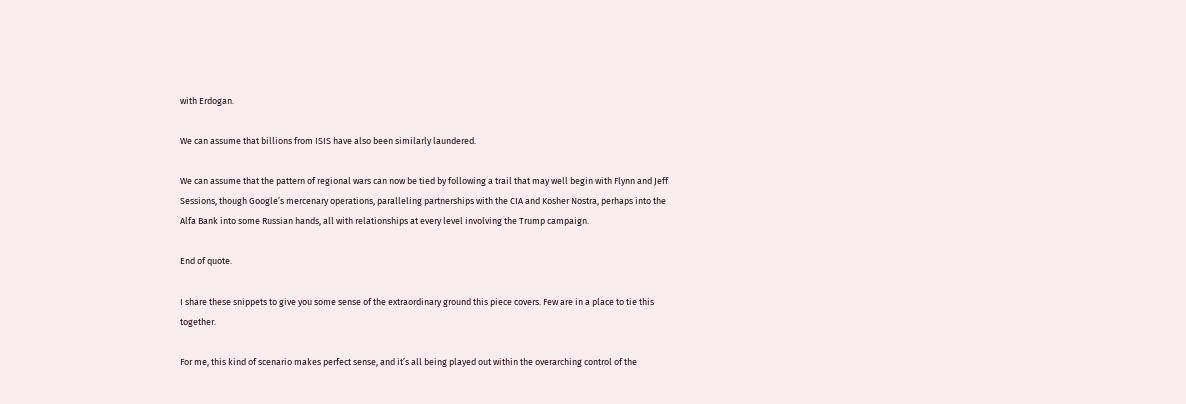with Erdogan.

We can assume that billions from ISIS have also been similarly laundered.

We can assume that the pattern of regional wars can now be tied by following a trail that may well begin with Flynn and Jeff Sessions, though Google’s mercenary operations, paralleling partnerships with the CIA and Kosher Nostra, perhaps into the Alfa Bank into some Russian hands, all with relationships at every level involving the Trump campaign.

End of quote.

I share these snippets to give you some sense of the extraordinary ground this piece covers. Few are in a place to tie this together.

For me, this kind of scenario makes perfect sense, and it’s all being played out within the overarching control of the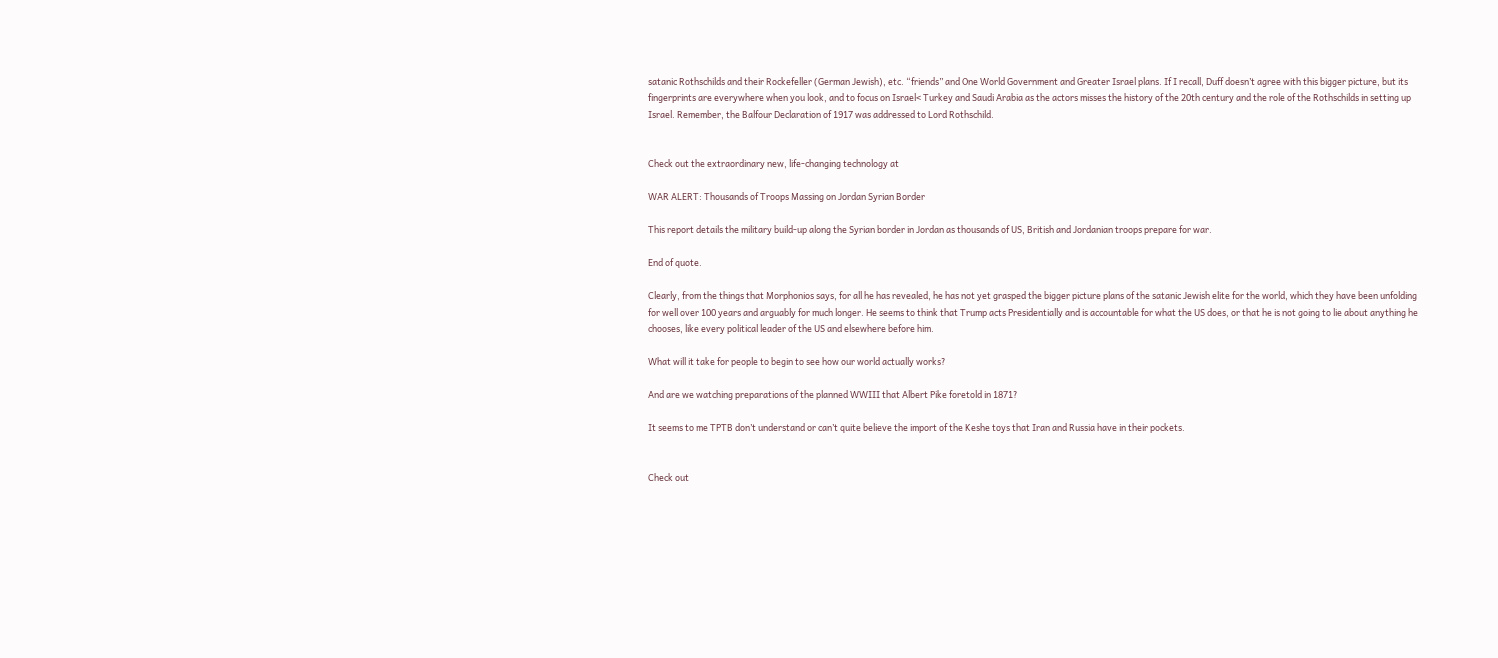satanic Rothschilds and their Rockefeller (German Jewish), etc. “friends” and One World Government and Greater Israel plans. If I recall, Duff doesn’t agree with this bigger picture, but its fingerprints are everywhere when you look, and to focus on Israel< Turkey and Saudi Arabia as the actors misses the history of the 20th century and the role of the Rothschilds in setting up Israel. Remember, the Balfour Declaration of 1917 was addressed to Lord Rothschild.


Check out the extraordinary new, life-changing technology at

WAR ALERT: Thousands of Troops Massing on Jordan Syrian Border

This report details the military build-up along the Syrian border in Jordan as thousands of US, British and Jordanian troops prepare for war.

End of quote.

Clearly, from the things that Morphonios says, for all he has revealed, he has not yet grasped the bigger picture plans of the satanic Jewish elite for the world, which they have been unfolding for well over 100 years and arguably for much longer. He seems to think that Trump acts Presidentially and is accountable for what the US does, or that he is not going to lie about anything he chooses, like every political leader of the US and elsewhere before him.

What will it take for people to begin to see how our world actually works?

And are we watching preparations of the planned WWIII that Albert Pike foretold in 1871?

It seems to me TPTB don’t understand or can’t quite believe the import of the Keshe toys that Iran and Russia have in their pockets.


Check out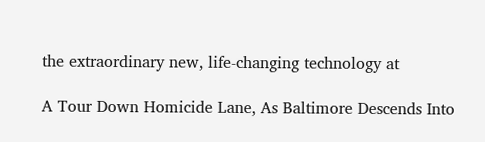the extraordinary new, life-changing technology at

A Tour Down Homicide Lane, As Baltimore Descends Into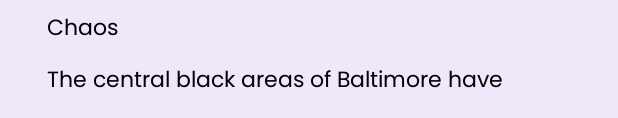Chaos

The central black areas of Baltimore have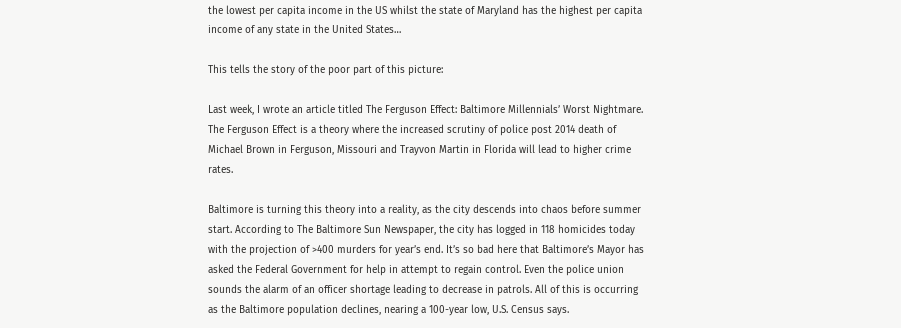the lowest per capita income in the US whilst the state of Maryland has the highest per capita income of any state in the United States…

This tells the story of the poor part of this picture:

Last week, I wrote an article titled The Ferguson Effect: Baltimore Millennials’ Worst Nightmare. The Ferguson Effect is a theory where the increased scrutiny of police post 2014 death of Michael Brown in Ferguson, Missouri and Trayvon Martin in Florida will lead to higher crime rates.

Baltimore is turning this theory into a reality, as the city descends into chaos before summer start. According to The Baltimore Sun Newspaper, the city has logged in 118 homicides today with the projection of >400 murders for year’s end. It’s so bad here that Baltimore’s Mayor has asked the Federal Government for help in attempt to regain control. Even the police union sounds the alarm of an officer shortage leading to decrease in patrols. All of this is occurring as the Baltimore population declines, nearing a 100-year low, U.S. Census says.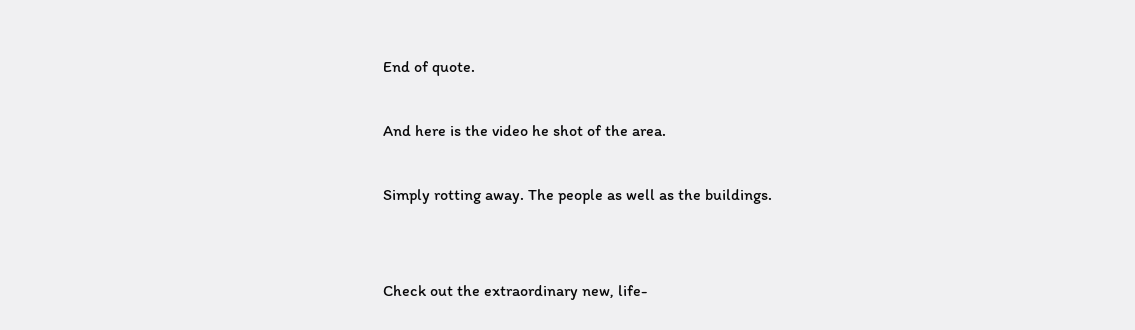End of quote.

And here is the video he shot of the area.

Simply rotting away. The people as well as the buildings.


Check out the extraordinary new, life-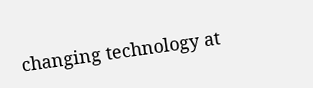changing technology at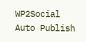WP2Social Auto Publish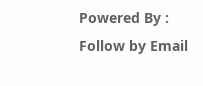Powered By :
Follow by Email